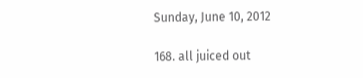Sunday, June 10, 2012

168. all juiced out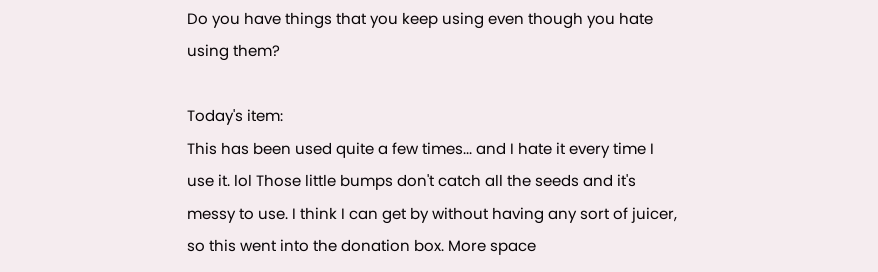Do you have things that you keep using even though you hate using them?

Today's item:
This has been used quite a few times... and I hate it every time I use it. lol Those little bumps don't catch all the seeds and it's messy to use. I think I can get by without having any sort of juicer, so this went into the donation box. More space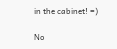in the cabinet! =)

No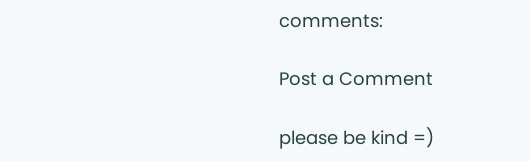comments:

Post a Comment

please be kind =)